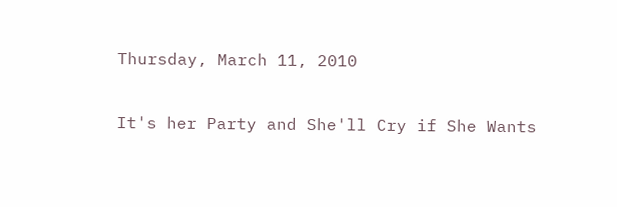Thursday, March 11, 2010

It's her Party and She'll Cry if She Wants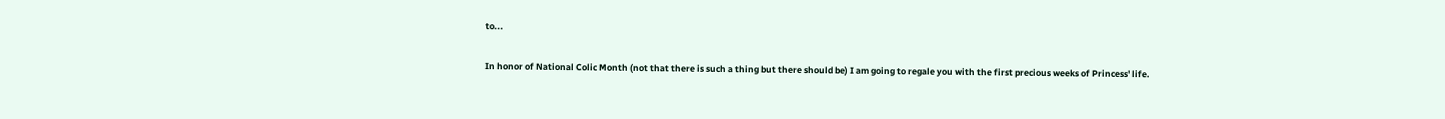to...

In honor of National Colic Month (not that there is such a thing but there should be) I am going to regale you with the first precious weeks of Princess' life.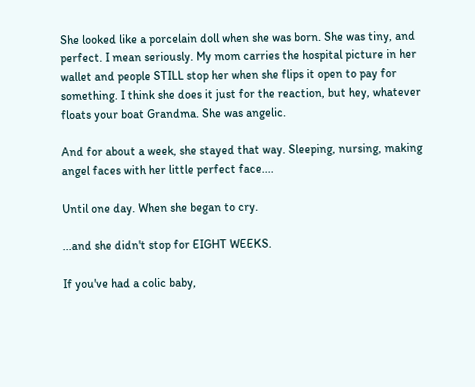She looked like a porcelain doll when she was born. She was tiny, and perfect. I mean seriously. My mom carries the hospital picture in her wallet and people STILL stop her when she flips it open to pay for something. I think she does it just for the reaction, but hey, whatever floats your boat Grandma. She was angelic.

And for about a week, she stayed that way. Sleeping, nursing, making angel faces with her little perfect face....

Until one day. When she began to cry.

...and she didn't stop for EIGHT WEEKS.

If you've had a colic baby,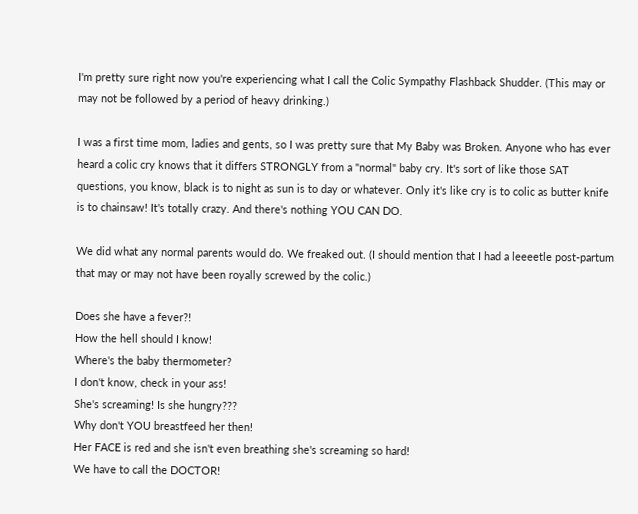I'm pretty sure right now you're experiencing what I call the Colic Sympathy Flashback Shudder. (This may or may not be followed by a period of heavy drinking.)

I was a first time mom, ladies and gents, so I was pretty sure that My Baby was Broken. Anyone who has ever heard a colic cry knows that it differs STRONGLY from a "normal" baby cry. It's sort of like those SAT questions, you know, black is to night as sun is to day or whatever. Only it's like cry is to colic as butter knife is to chainsaw! It's totally crazy. And there's nothing YOU CAN DO.

We did what any normal parents would do. We freaked out. (I should mention that I had a leeeetle post-partum that may or may not have been royally screwed by the colic.)

Does she have a fever?!
How the hell should I know!
Where's the baby thermometer?
I don't know, check in your ass!
She's screaming! Is she hungry???
Why don't YOU breastfeed her then!
Her FACE is red and she isn't even breathing she's screaming so hard!
We have to call the DOCTOR!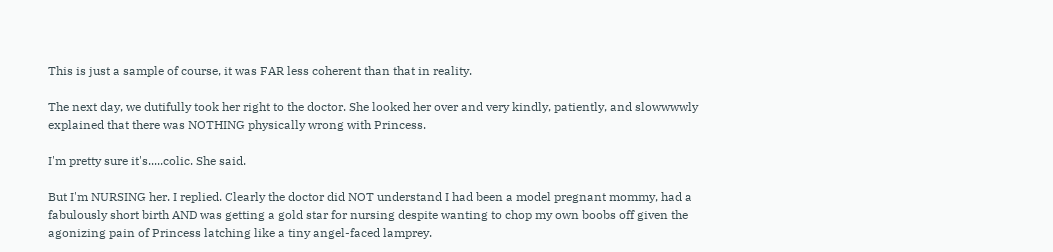This is just a sample of course, it was FAR less coherent than that in reality.

The next day, we dutifully took her right to the doctor. She looked her over and very kindly, patiently, and slowwwwly explained that there was NOTHING physically wrong with Princess.

I'm pretty sure it's.....colic. She said.

But I'm NURSING her. I replied. Clearly the doctor did NOT understand I had been a model pregnant mommy, had a fabulously short birth AND was getting a gold star for nursing despite wanting to chop my own boobs off given the agonizing pain of Princess latching like a tiny angel-faced lamprey.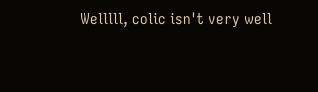Welllll, colic isn't very well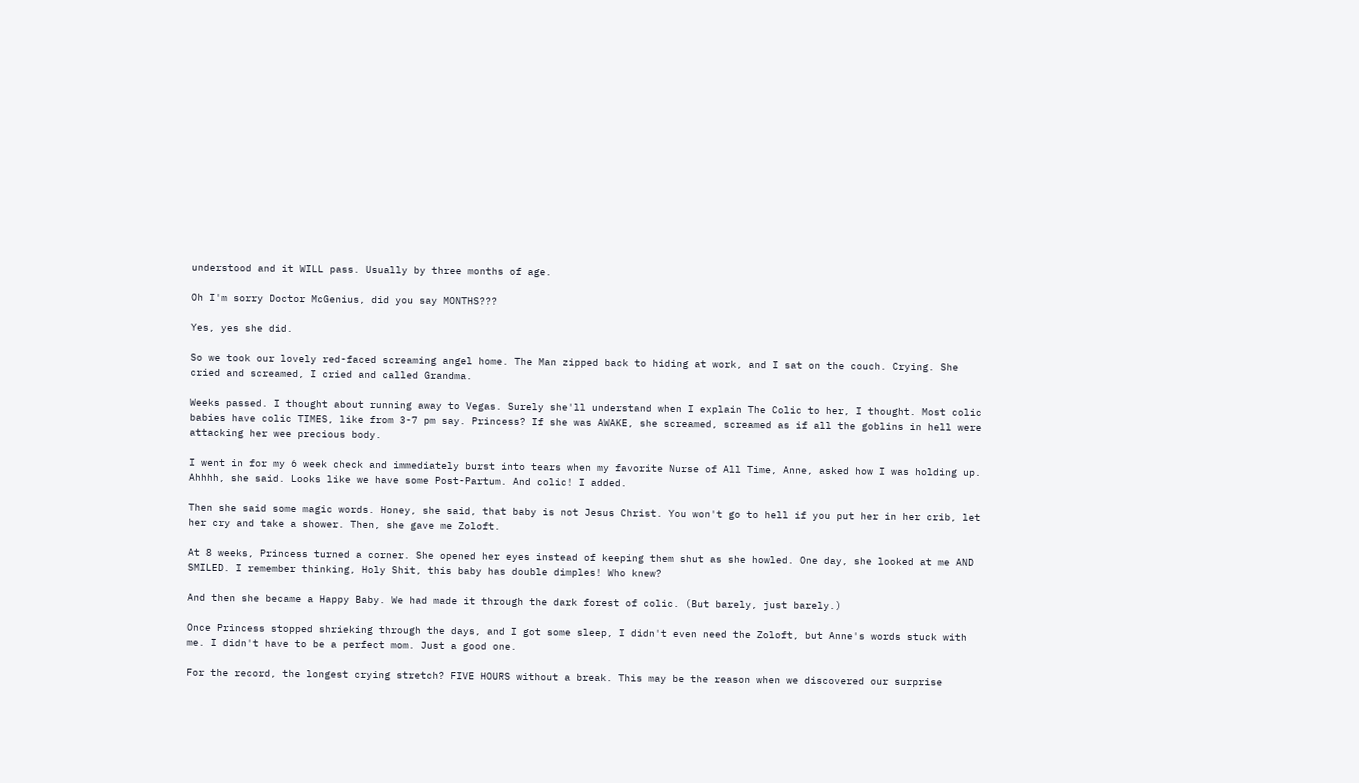understood and it WILL pass. Usually by three months of age.

Oh I'm sorry Doctor McGenius, did you say MONTHS???

Yes, yes she did.

So we took our lovely red-faced screaming angel home. The Man zipped back to hiding at work, and I sat on the couch. Crying. She cried and screamed, I cried and called Grandma.

Weeks passed. I thought about running away to Vegas. Surely she'll understand when I explain The Colic to her, I thought. Most colic babies have colic TIMES, like from 3-7 pm say. Princess? If she was AWAKE, she screamed, screamed as if all the goblins in hell were attacking her wee precious body.

I went in for my 6 week check and immediately burst into tears when my favorite Nurse of All Time, Anne, asked how I was holding up. Ahhhh, she said. Looks like we have some Post-Partum. And colic! I added.

Then she said some magic words. Honey, she said, that baby is not Jesus Christ. You won't go to hell if you put her in her crib, let her cry and take a shower. Then, she gave me Zoloft.

At 8 weeks, Princess turned a corner. She opened her eyes instead of keeping them shut as she howled. One day, she looked at me AND SMILED. I remember thinking, Holy Shit, this baby has double dimples! Who knew?

And then she became a Happy Baby. We had made it through the dark forest of colic. (But barely, just barely.)

Once Princess stopped shrieking through the days, and I got some sleep, I didn't even need the Zoloft, but Anne's words stuck with me. I didn't have to be a perfect mom. Just a good one.

For the record, the longest crying stretch? FIVE HOURS without a break. This may be the reason when we discovered our surprise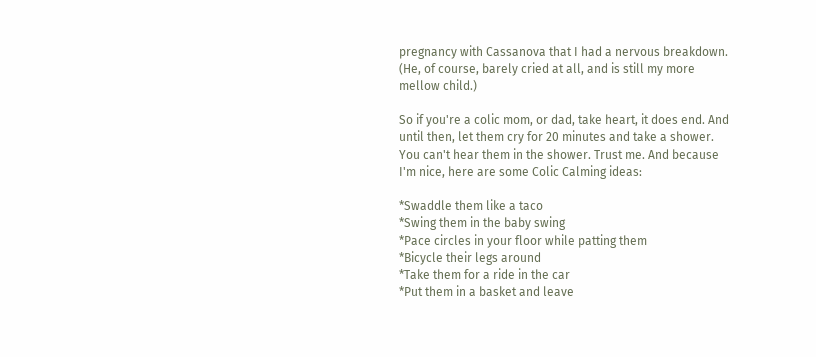pregnancy with Cassanova that I had a nervous breakdown. (He, of course, barely cried at all, and is still my more mellow child.)

So if you're a colic mom, or dad, take heart, it does end. And until then, let them cry for 20 minutes and take a shower. You can't hear them in the shower. Trust me. And because I'm nice, here are some Colic Calming ideas:

*Swaddle them like a taco
*Swing them in the baby swing
*Pace circles in your floor while patting them
*Bicycle their legs around
*Take them for a ride in the car
*Put them in a basket and leave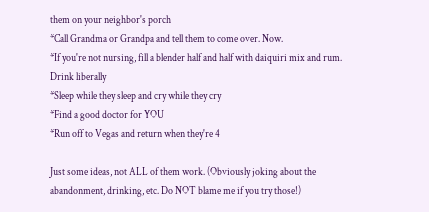them on your neighbor's porch
*Call Grandma or Grandpa and tell them to come over. Now.
*If you're not nursing, fill a blender half and half with daiquiri mix and rum. Drink liberally
*Sleep while they sleep and cry while they cry
*Find a good doctor for YOU
*Run off to Vegas and return when they're 4

Just some ideas, not ALL of them work. (Obviously joking about the abandonment, drinking, etc. Do NOT blame me if you try those!)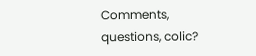Comments, questions, colic?